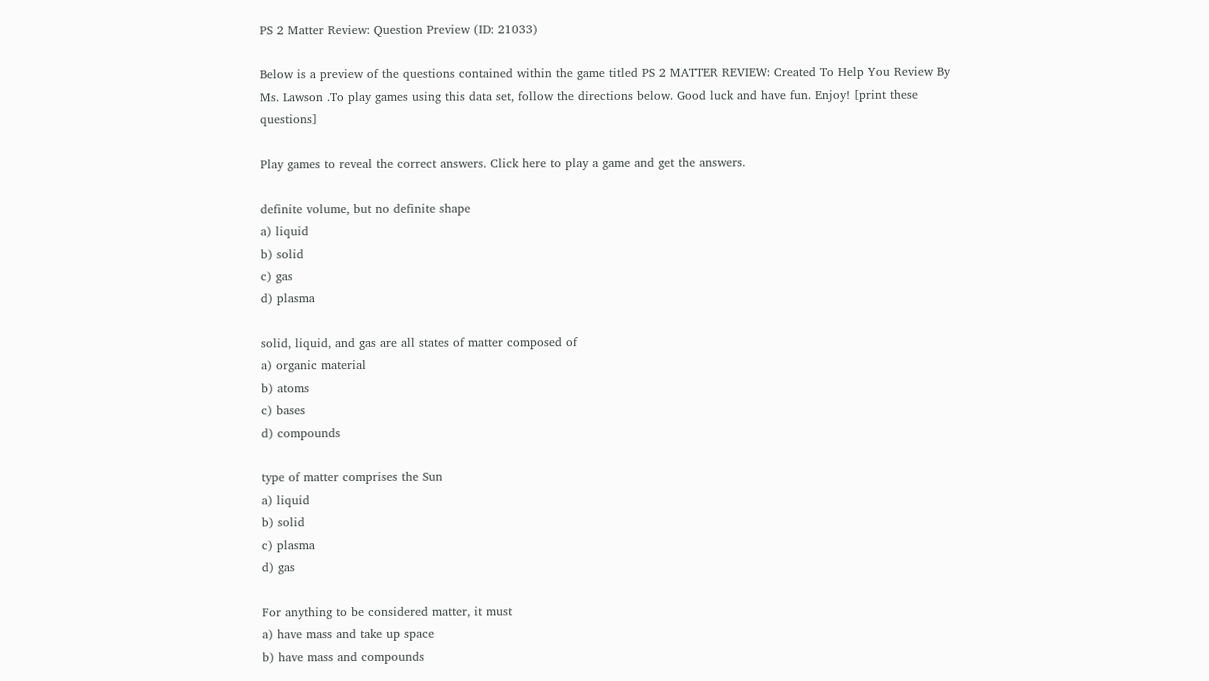PS 2 Matter Review: Question Preview (ID: 21033)

Below is a preview of the questions contained within the game titled PS 2 MATTER REVIEW: Created To Help You Review By Ms. Lawson .To play games using this data set, follow the directions below. Good luck and have fun. Enjoy! [print these questions]

Play games to reveal the correct answers. Click here to play a game and get the answers.

definite volume, but no definite shape
a) liquid
b) solid
c) gas
d) plasma

solid, liquid, and gas are all states of matter composed of
a) organic material
b) atoms
c) bases
d) compounds

type of matter comprises the Sun
a) liquid
b) solid
c) plasma
d) gas

For anything to be considered matter, it must
a) have mass and take up space
b) have mass and compounds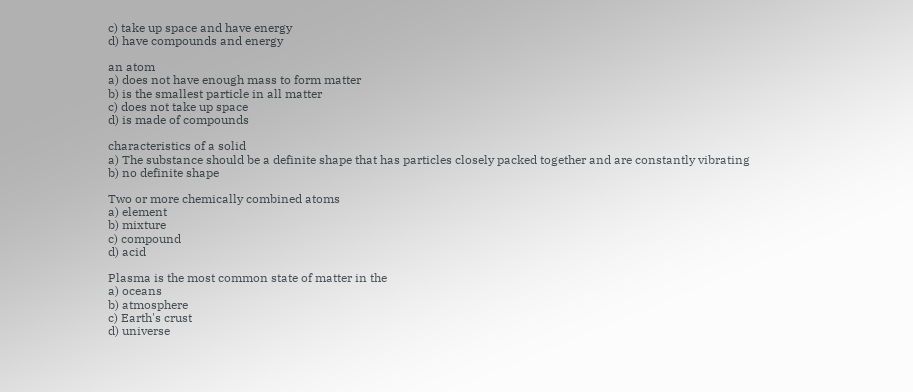c) take up space and have energy
d) have compounds and energy

an atom
a) does not have enough mass to form matter
b) is the smallest particle in all matter
c) does not take up space
d) is made of compounds

characteristics of a solid
a) The substance should be a definite shape that has particles closely packed together and are constantly vibrating
b) no definite shape

Two or more chemically combined atoms
a) element
b) mixture
c) compound
d) acid

Plasma is the most common state of matter in the
a) oceans
b) atmosphere
c) Earth's crust
d) universe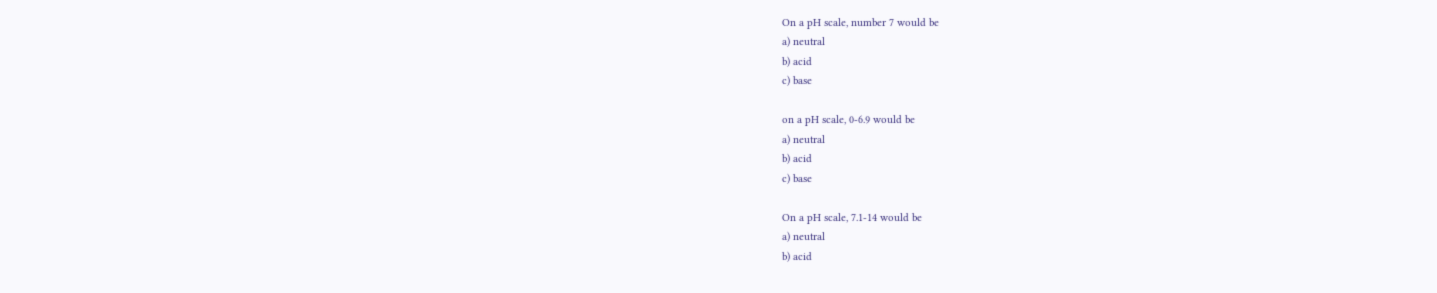On a pH scale, number 7 would be
a) neutral
b) acid
c) base

on a pH scale, 0-6.9 would be
a) neutral
b) acid
c) base

On a pH scale, 7.1-14 would be
a) neutral
b) acid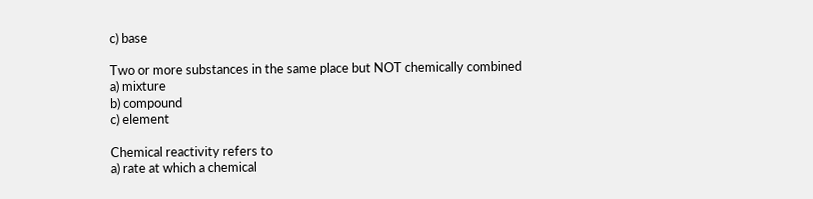c) base

Two or more substances in the same place but NOT chemically combined
a) mixture
b) compound
c) element

Chemical reactivity refers to
a) rate at which a chemical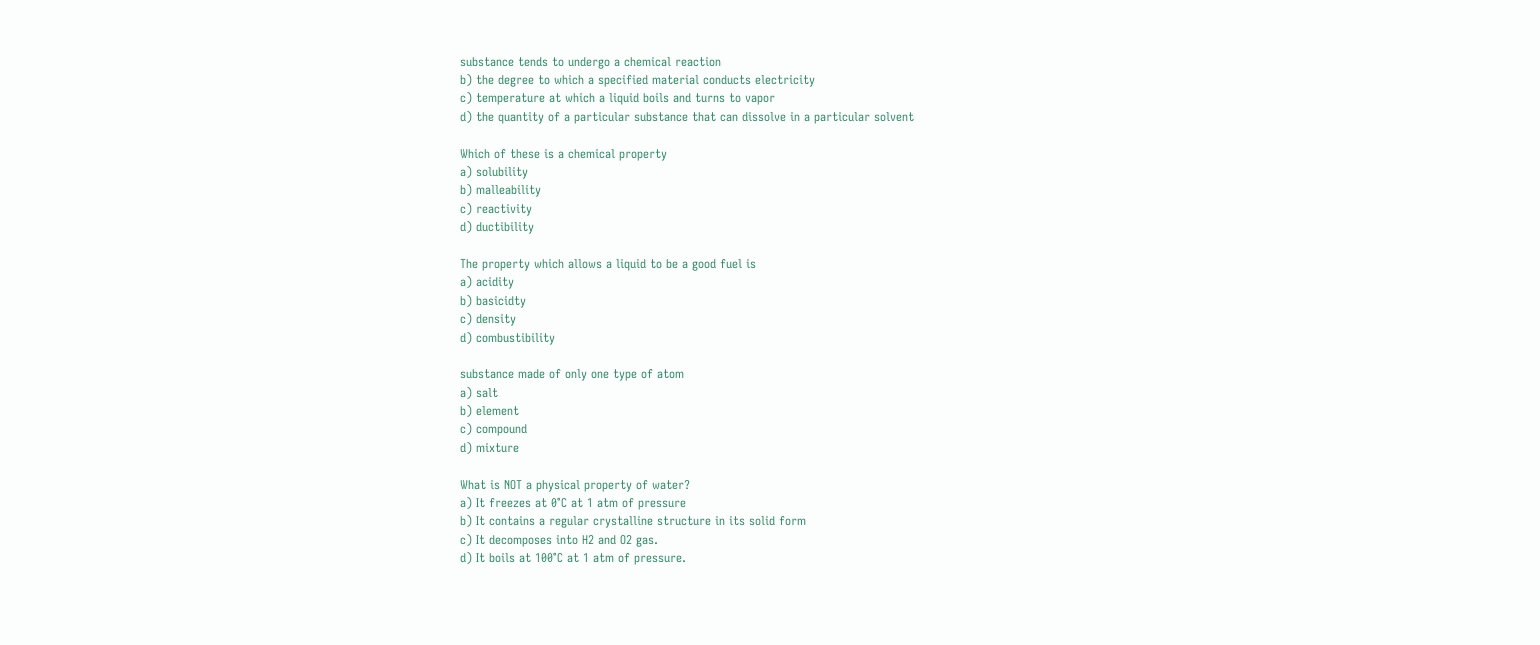substance tends to undergo a chemical reaction
b) the degree to which a specified material conducts electricity
c) temperature at which a liquid boils and turns to vapor
d) the quantity of a particular substance that can dissolve in a particular solvent

Which of these is a chemical property
a) solubility
b) malleability
c) reactivity
d) ductibility

The property which allows a liquid to be a good fuel is
a) acidity
b) basicidty
c) density
d) combustibility

substance made of only one type of atom
a) salt
b) element
c) compound
d) mixture

What is NOT a physical property of water?
a) It freezes at 0°C at 1 atm of pressure
b) It contains a regular crystalline structure in its solid form
c) It decomposes into H2 and O2 gas.
d) It boils at 100°C at 1 atm of pressure.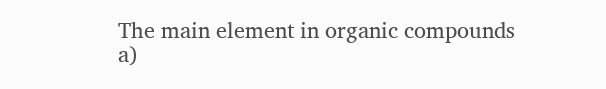The main element in organic compounds
a)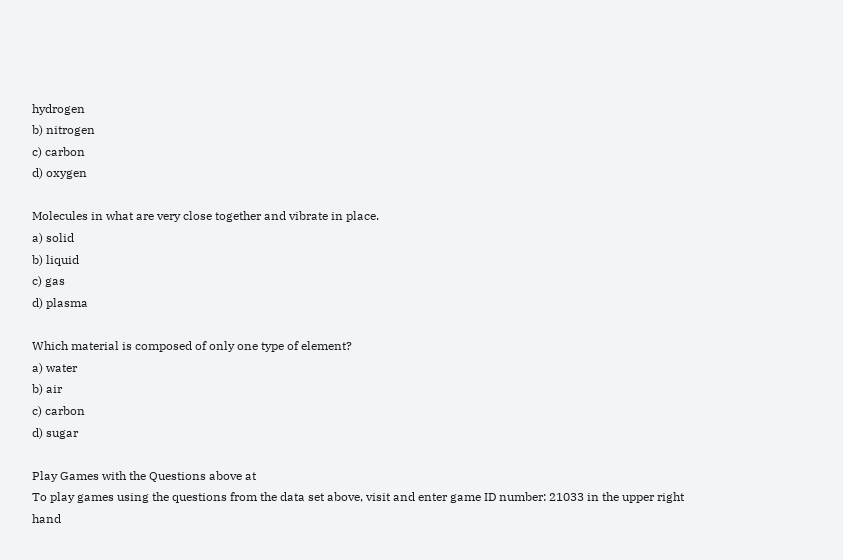hydrogen
b) nitrogen
c) carbon
d) oxygen

Molecules in what are very close together and vibrate in place.
a) solid
b) liquid
c) gas
d) plasma

Which material is composed of only one type of element?
a) water
b) air
c) carbon
d) sugar

Play Games with the Questions above at
To play games using the questions from the data set above, visit and enter game ID number: 21033 in the upper right hand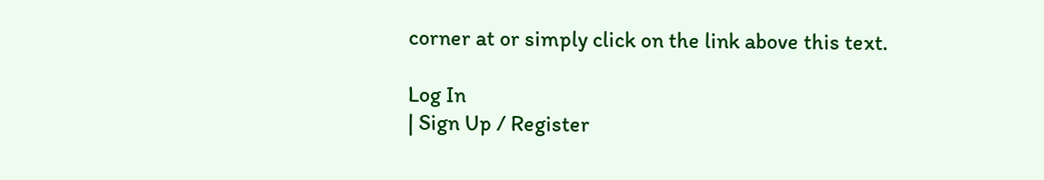corner at or simply click on the link above this text.

Log In
| Sign Up / Register